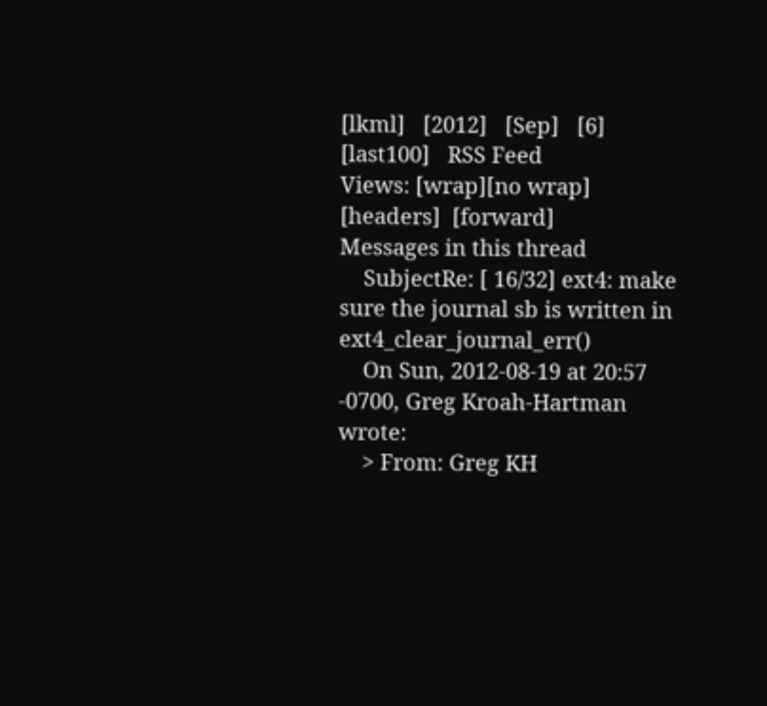[lkml]   [2012]   [Sep]   [6]   [last100]   RSS Feed
Views: [wrap][no wrap]   [headers]  [forward]
Messages in this thread
    SubjectRe: [ 16/32] ext4: make sure the journal sb is written in ext4_clear_journal_err()
    On Sun, 2012-08-19 at 20:57 -0700, Greg Kroah-Hartman wrote:
    > From: Greg KH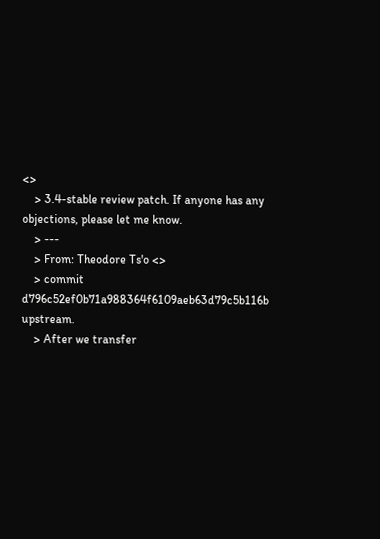<>
    > 3.4-stable review patch. If anyone has any objections, please let me know.
    > ---
    > From: Theodore Ts'o <>
    > commit d796c52ef0b71a988364f6109aeb63d79c5b116b upstream.
    > After we transfer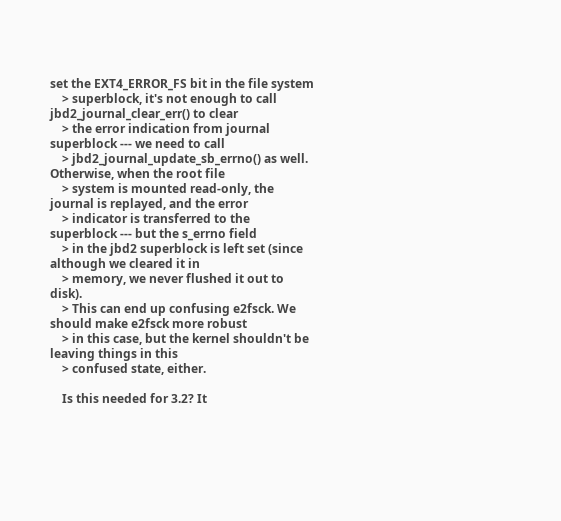set the EXT4_ERROR_FS bit in the file system
    > superblock, it's not enough to call jbd2_journal_clear_err() to clear
    > the error indication from journal superblock --- we need to call
    > jbd2_journal_update_sb_errno() as well. Otherwise, when the root file
    > system is mounted read-only, the journal is replayed, and the error
    > indicator is transferred to the superblock --- but the s_errno field
    > in the jbd2 superblock is left set (since although we cleared it in
    > memory, we never flushed it out to disk).
    > This can end up confusing e2fsck. We should make e2fsck more robust
    > in this case, but the kernel shouldn't be leaving things in this
    > confused state, either.

    Is this needed for 3.2? It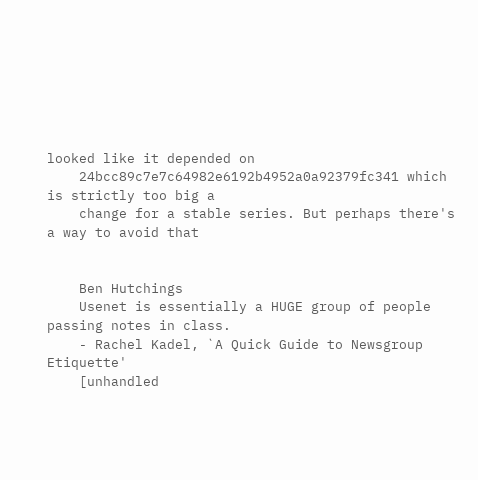looked like it depended on
    24bcc89c7e7c64982e6192b4952a0a92379fc341 which is strictly too big a
    change for a stable series. But perhaps there's a way to avoid that


    Ben Hutchings
    Usenet is essentially a HUGE group of people passing notes in class.
    - Rachel Kadel, `A Quick Guide to Newsgroup Etiquette'
    [unhandled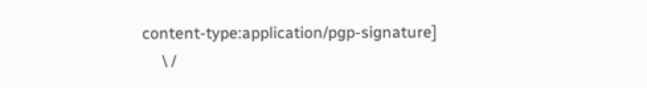content-type:application/pgp-signature]
     \ /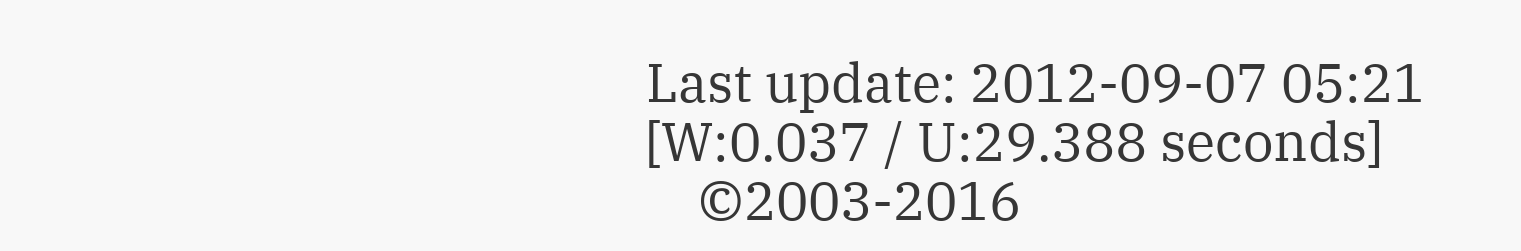Last update: 2012-09-07 05:21    [W:0.037 / U:29.388 seconds]
    ©2003-2016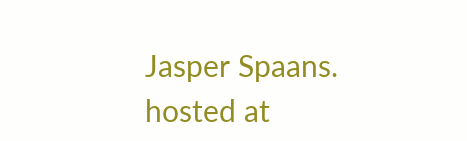Jasper Spaans. hosted at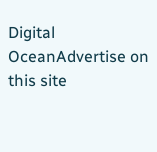Digital OceanAdvertise on this site